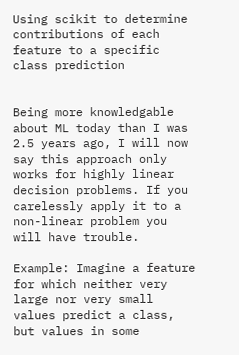Using scikit to determine contributions of each feature to a specific class prediction


Being more knowledgable about ML today than I was 2.5 years ago, I will now say this approach only works for highly linear decision problems. If you carelessly apply it to a non-linear problem you will have trouble.

Example: Imagine a feature for which neither very large nor very small values predict a class, but values in some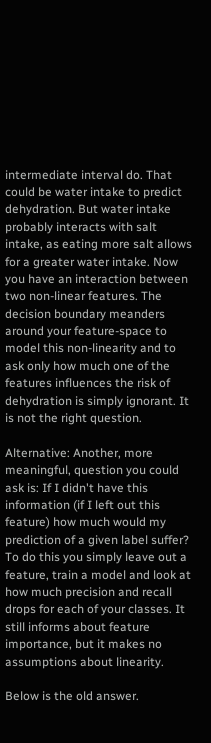intermediate interval do. That could be water intake to predict dehydration. But water intake probably interacts with salt intake, as eating more salt allows for a greater water intake. Now you have an interaction between two non-linear features. The decision boundary meanders around your feature-space to model this non-linearity and to ask only how much one of the features influences the risk of dehydration is simply ignorant. It is not the right question.

Alternative: Another, more meaningful, question you could ask is: If I didn't have this information (if I left out this feature) how much would my prediction of a given label suffer? To do this you simply leave out a feature, train a model and look at how much precision and recall drops for each of your classes. It still informs about feature importance, but it makes no assumptions about linearity.

Below is the old answer.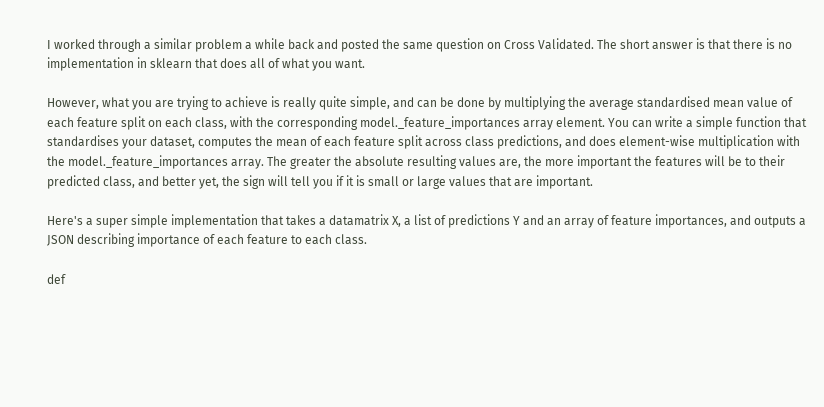I worked through a similar problem a while back and posted the same question on Cross Validated. The short answer is that there is no implementation in sklearn that does all of what you want.

However, what you are trying to achieve is really quite simple, and can be done by multiplying the average standardised mean value of each feature split on each class, with the corresponding model._feature_importances array element. You can write a simple function that standardises your dataset, computes the mean of each feature split across class predictions, and does element-wise multiplication with the model._feature_importances array. The greater the absolute resulting values are, the more important the features will be to their predicted class, and better yet, the sign will tell you if it is small or large values that are important.

Here's a super simple implementation that takes a datamatrix X, a list of predictions Y and an array of feature importances, and outputs a JSON describing importance of each feature to each class.

def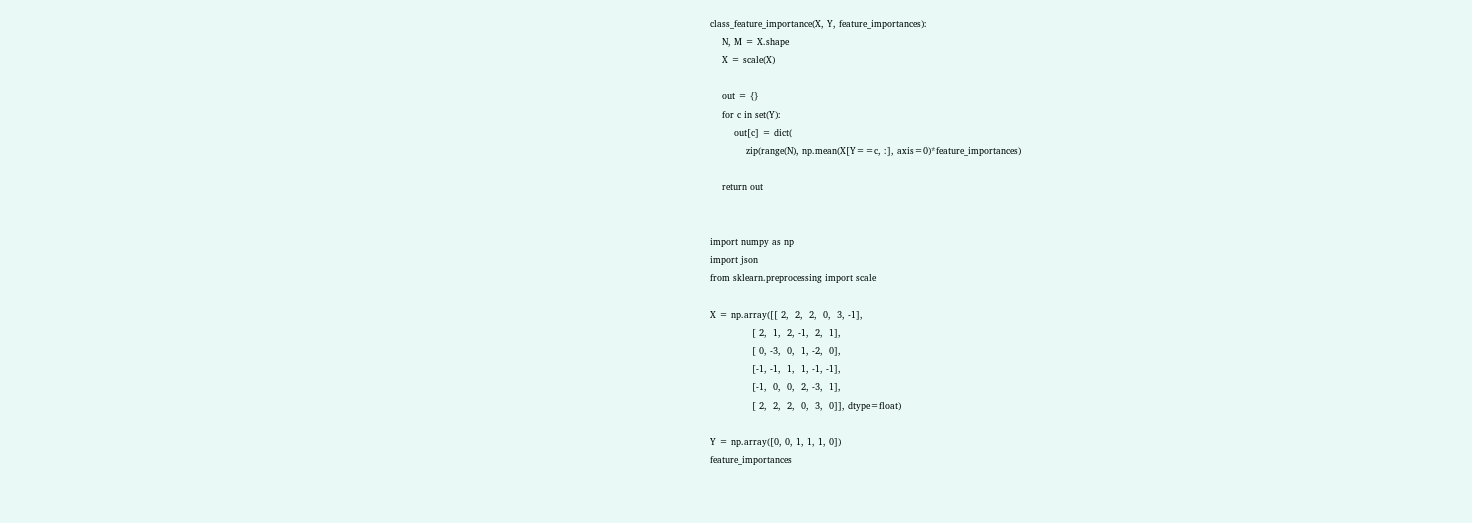class_feature_importance(X, Y, feature_importances):
    N, M = X.shape
    X = scale(X)

    out = {}
    for c in set(Y):
        out[c] = dict(
            zip(range(N), np.mean(X[Y==c, :], axis=0)*feature_importances)

    return out


import numpy as np
import json
from sklearn.preprocessing import scale

X = np.array([[ 2,  2,  2,  0,  3, -1],
              [ 2,  1,  2, -1,  2,  1],
              [ 0, -3,  0,  1, -2,  0],
              [-1, -1,  1,  1, -1, -1],
              [-1,  0,  0,  2, -3,  1],
              [ 2,  2,  2,  0,  3,  0]], dtype=float)

Y = np.array([0, 0, 1, 1, 1, 0])
feature_importances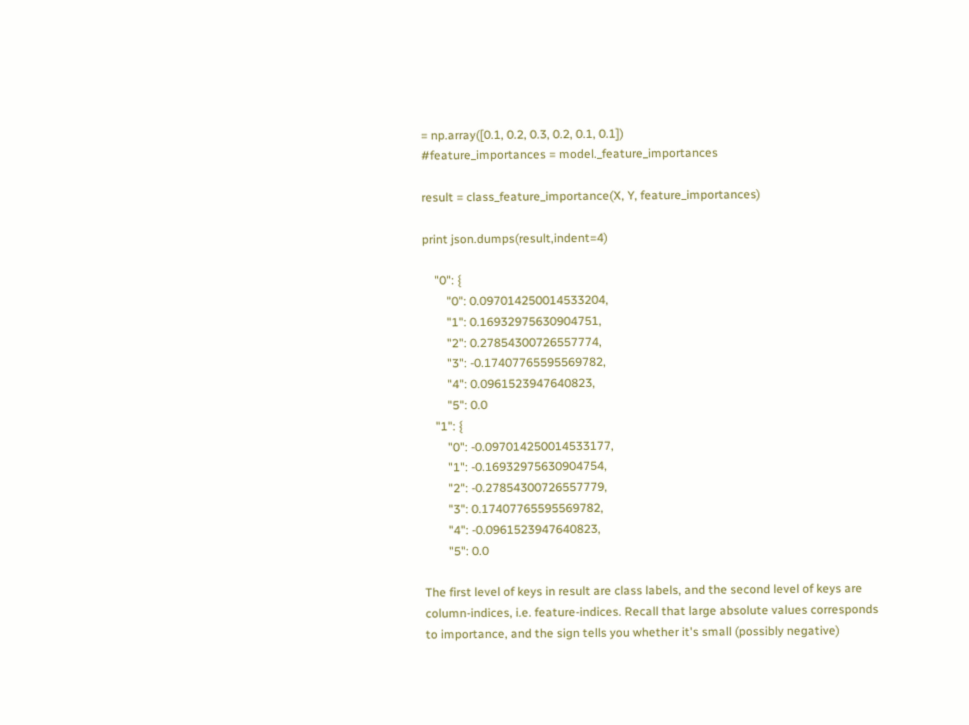= np.array([0.1, 0.2, 0.3, 0.2, 0.1, 0.1])
#feature_importances = model._feature_importances

result = class_feature_importance(X, Y, feature_importances)

print json.dumps(result,indent=4)

    "0": {
        "0": 0.097014250014533204,
        "1": 0.16932975630904751,
        "2": 0.27854300726557774,
        "3": -0.17407765595569782,
        "4": 0.0961523947640823,
        "5": 0.0
    "1": {
        "0": -0.097014250014533177,
        "1": -0.16932975630904754,
        "2": -0.27854300726557779,
        "3": 0.17407765595569782,
        "4": -0.0961523947640823,
        "5": 0.0

The first level of keys in result are class labels, and the second level of keys are column-indices, i.e. feature-indices. Recall that large absolute values corresponds to importance, and the sign tells you whether it's small (possibly negative)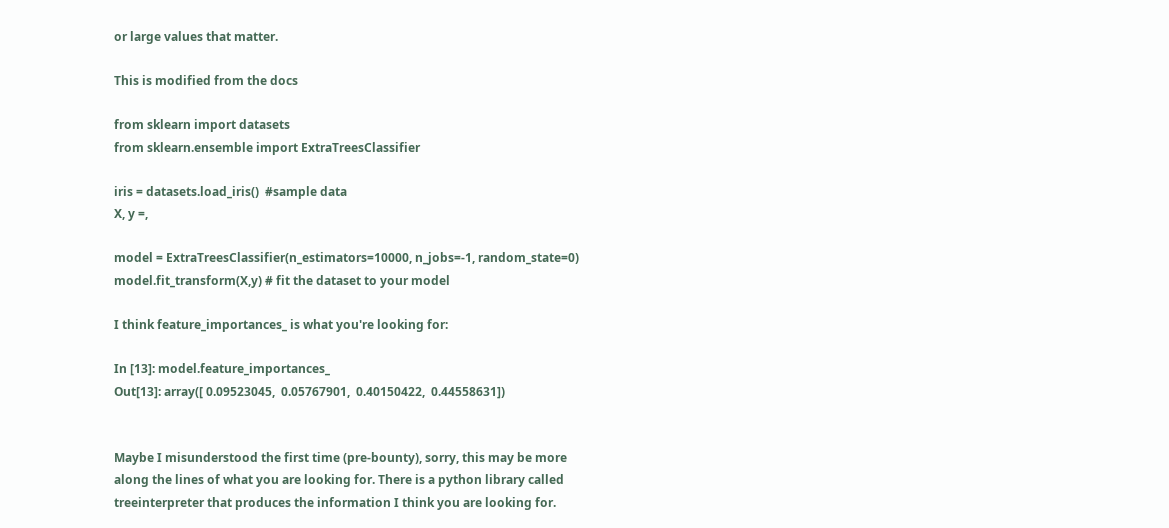or large values that matter.

This is modified from the docs

from sklearn import datasets
from sklearn.ensemble import ExtraTreesClassifier

iris = datasets.load_iris()  #sample data
X, y =,

model = ExtraTreesClassifier(n_estimators=10000, n_jobs=-1, random_state=0)
model.fit_transform(X,y) # fit the dataset to your model

I think feature_importances_ is what you're looking for:

In [13]: model.feature_importances_
Out[13]: array([ 0.09523045,  0.05767901,  0.40150422,  0.44558631])


Maybe I misunderstood the first time (pre-bounty), sorry, this may be more along the lines of what you are looking for. There is a python library called treeinterpreter that produces the information I think you are looking for.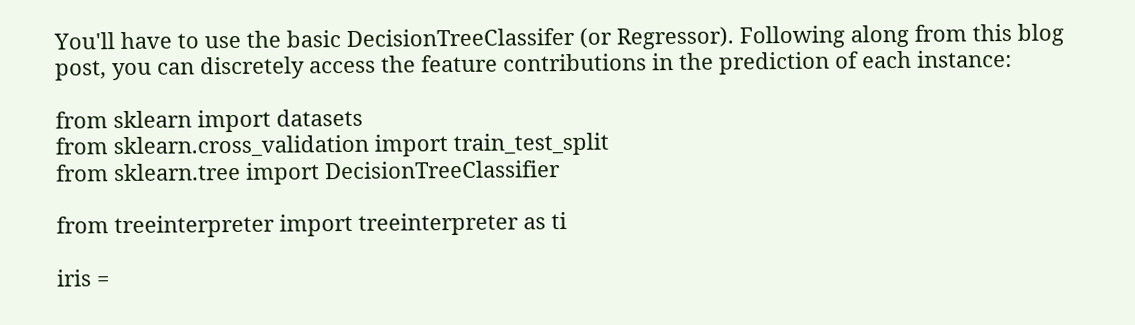You'll have to use the basic DecisionTreeClassifer (or Regressor). Following along from this blog post, you can discretely access the feature contributions in the prediction of each instance:

from sklearn import datasets
from sklearn.cross_validation import train_test_split
from sklearn.tree import DecisionTreeClassifier

from treeinterpreter import treeinterpreter as ti

iris =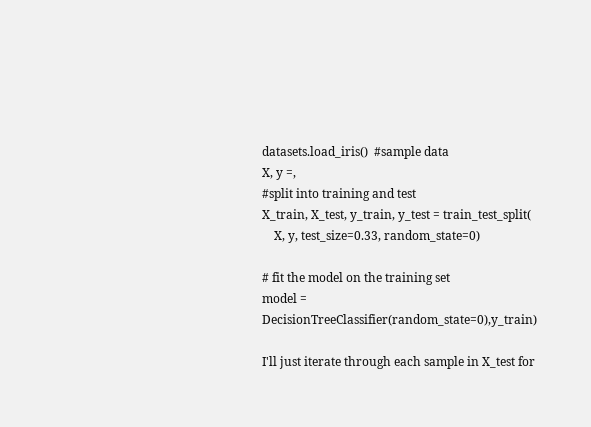datasets.load_iris()  #sample data
X, y =,
#split into training and test
X_train, X_test, y_train, y_test = train_test_split(
    X, y, test_size=0.33, random_state=0)

# fit the model on the training set
model = DecisionTreeClassifier(random_state=0),y_train)

I'll just iterate through each sample in X_test for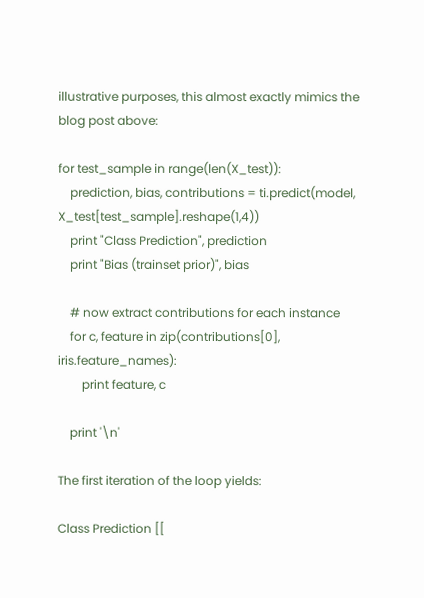illustrative purposes, this almost exactly mimics the blog post above:

for test_sample in range(len(X_test)):
    prediction, bias, contributions = ti.predict(model, X_test[test_sample].reshape(1,4))
    print "Class Prediction", prediction
    print "Bias (trainset prior)", bias

    # now extract contributions for each instance
    for c, feature in zip(contributions[0], iris.feature_names):
        print feature, c

    print '\n'

The first iteration of the loop yields:

Class Prediction [[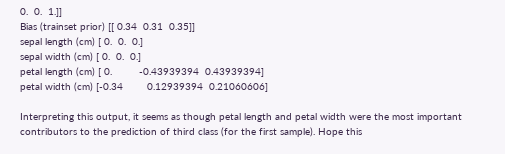0.  0.  1.]]
Bias (trainset prior) [[ 0.34  0.31  0.35]]
sepal length (cm) [ 0.  0.  0.]
sepal width (cm) [ 0.  0.  0.]
petal length (cm) [ 0.         -0.43939394  0.43939394]
petal width (cm) [-0.34        0.12939394  0.21060606]

Interpreting this output, it seems as though petal length and petal width were the most important contributors to the prediction of third class (for the first sample). Hope this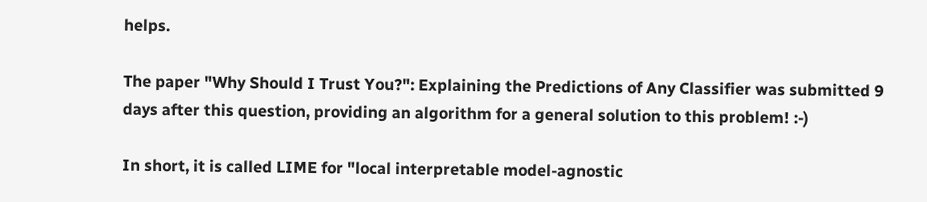helps.

The paper "Why Should I Trust You?": Explaining the Predictions of Any Classifier was submitted 9 days after this question, providing an algorithm for a general solution to this problem! :-)

In short, it is called LIME for "local interpretable model-agnostic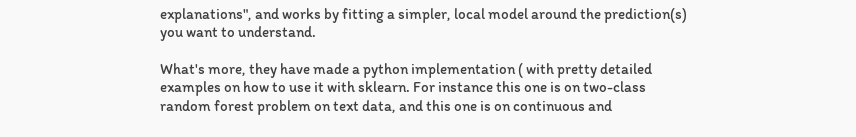explanations", and works by fitting a simpler, local model around the prediction(s) you want to understand.

What's more, they have made a python implementation ( with pretty detailed examples on how to use it with sklearn. For instance this one is on two-class random forest problem on text data, and this one is on continuous and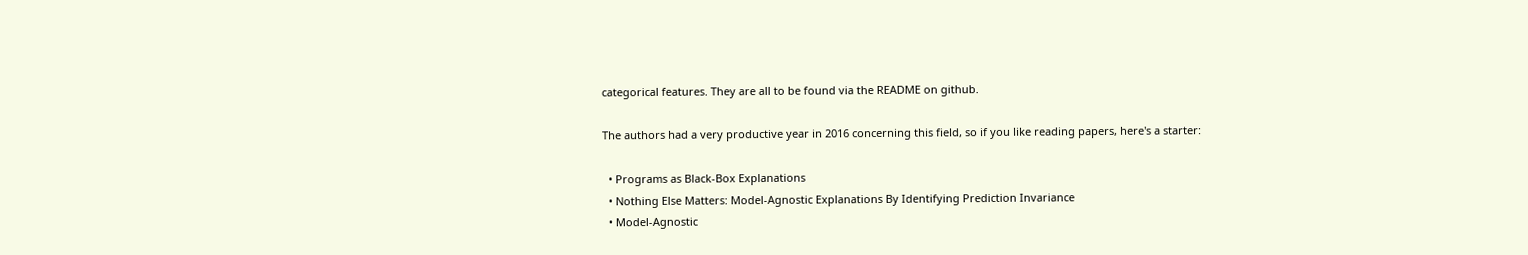categorical features. They are all to be found via the README on github.

The authors had a very productive year in 2016 concerning this field, so if you like reading papers, here's a starter:

  • Programs as Black-Box Explanations
  • Nothing Else Matters: Model-Agnostic Explanations By Identifying Prediction Invariance
  • Model-Agnostic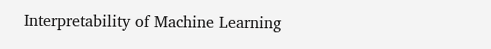Interpretability of Machine Learning